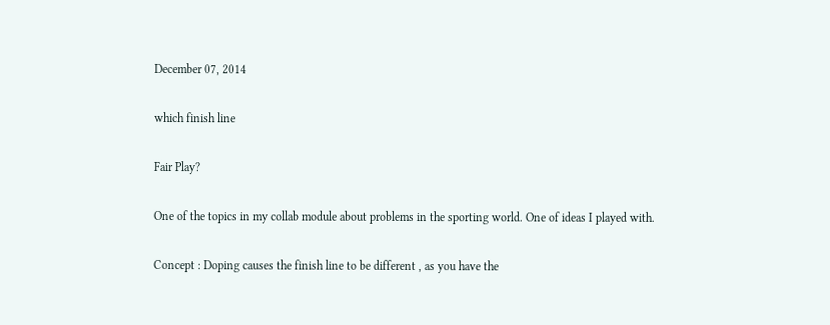December 07, 2014

which finish line

Fair Play?

One of the topics in my collab module about problems in the sporting world. One of ideas I played with.

Concept : Doping causes the finish line to be different , as you have the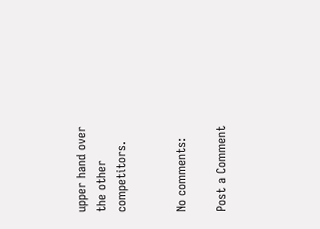upper hand over the other competitors.


No comments:

Post a Comment